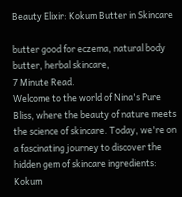Beauty Elixir: Kokum Butter in Skincare

butter good for eczema, natural body butter, herbal skincare,
7 Minute Read.
Welcome to the world of Nina's Pure Bliss, where the beauty of nature meets the science of skincare. Today, we're on a fascinating journey to discover the hidden gem of skincare ingredients: Kokum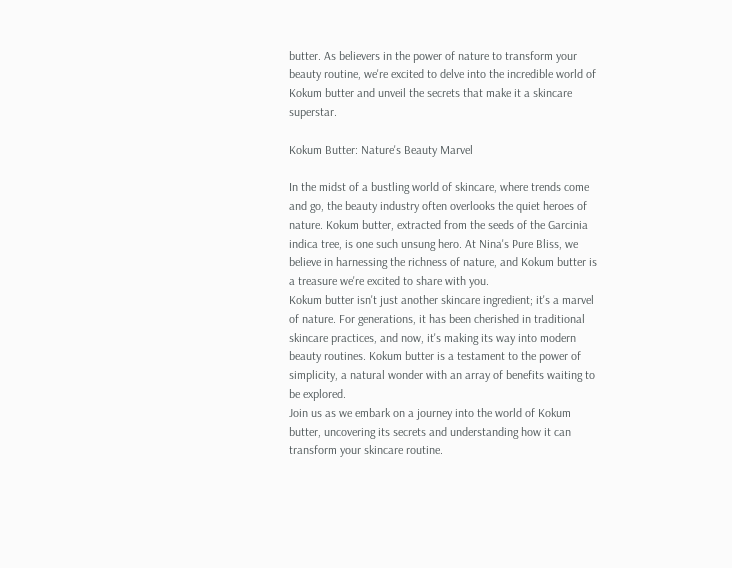butter. As believers in the power of nature to transform your beauty routine, we're excited to delve into the incredible world of Kokum butter and unveil the secrets that make it a skincare superstar.

Kokum Butter: Nature's Beauty Marvel

In the midst of a bustling world of skincare, where trends come and go, the beauty industry often overlooks the quiet heroes of nature. Kokum butter, extracted from the seeds of the Garcinia indica tree, is one such unsung hero. At Nina's Pure Bliss, we believe in harnessing the richness of nature, and Kokum butter is a treasure we're excited to share with you.
Kokum butter isn't just another skincare ingredient; it's a marvel of nature. For generations, it has been cherished in traditional skincare practices, and now, it's making its way into modern beauty routines. Kokum butter is a testament to the power of simplicity, a natural wonder with an array of benefits waiting to be explored.
Join us as we embark on a journey into the world of Kokum butter, uncovering its secrets and understanding how it can transform your skincare routine.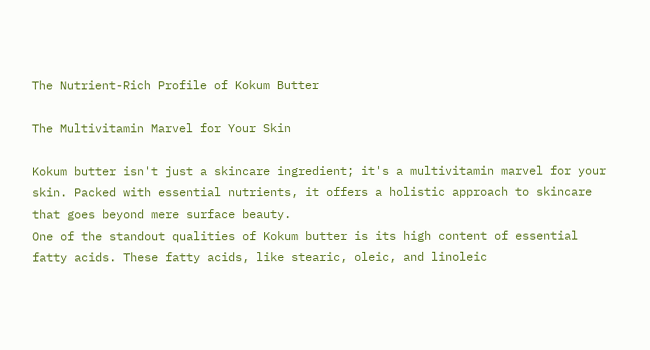The Nutrient-Rich Profile of Kokum Butter

The Multivitamin Marvel for Your Skin

Kokum butter isn't just a skincare ingredient; it's a multivitamin marvel for your skin. Packed with essential nutrients, it offers a holistic approach to skincare that goes beyond mere surface beauty.
One of the standout qualities of Kokum butter is its high content of essential fatty acids. These fatty acids, like stearic, oleic, and linoleic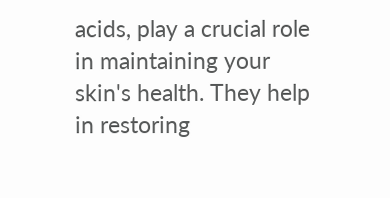acids, play a crucial role in maintaining your skin's health. They help in restoring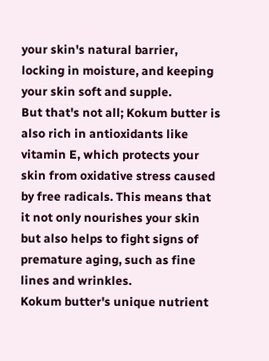your skin's natural barrier, locking in moisture, and keeping your skin soft and supple.
But that's not all; Kokum butter is also rich in antioxidants like vitamin E, which protects your skin from oxidative stress caused by free radicals. This means that it not only nourishes your skin but also helps to fight signs of premature aging, such as fine lines and wrinkles.
Kokum butter's unique nutrient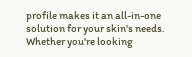profile makes it an all-in-one solution for your skin's needs. Whether you're looking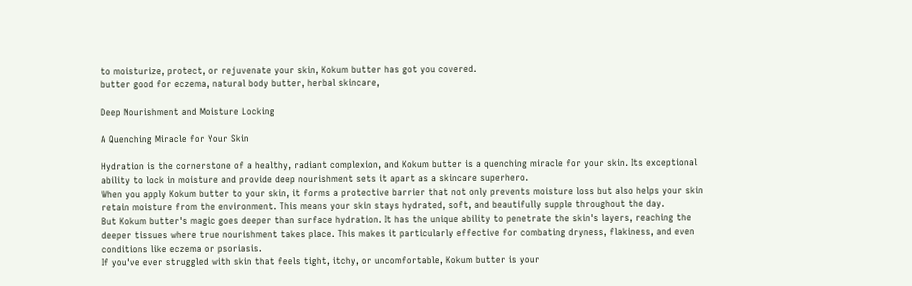to moisturize, protect, or rejuvenate your skin, Kokum butter has got you covered.
butter good for eczema, natural body butter, herbal skincare,

Deep Nourishment and Moisture Locking

A Quenching Miracle for Your Skin

Hydration is the cornerstone of a healthy, radiant complexion, and Kokum butter is a quenching miracle for your skin. Its exceptional ability to lock in moisture and provide deep nourishment sets it apart as a skincare superhero.
When you apply Kokum butter to your skin, it forms a protective barrier that not only prevents moisture loss but also helps your skin retain moisture from the environment. This means your skin stays hydrated, soft, and beautifully supple throughout the day.
But Kokum butter's magic goes deeper than surface hydration. It has the unique ability to penetrate the skin's layers, reaching the deeper tissues where true nourishment takes place. This makes it particularly effective for combating dryness, flakiness, and even conditions like eczema or psoriasis.
If you've ever struggled with skin that feels tight, itchy, or uncomfortable, Kokum butter is your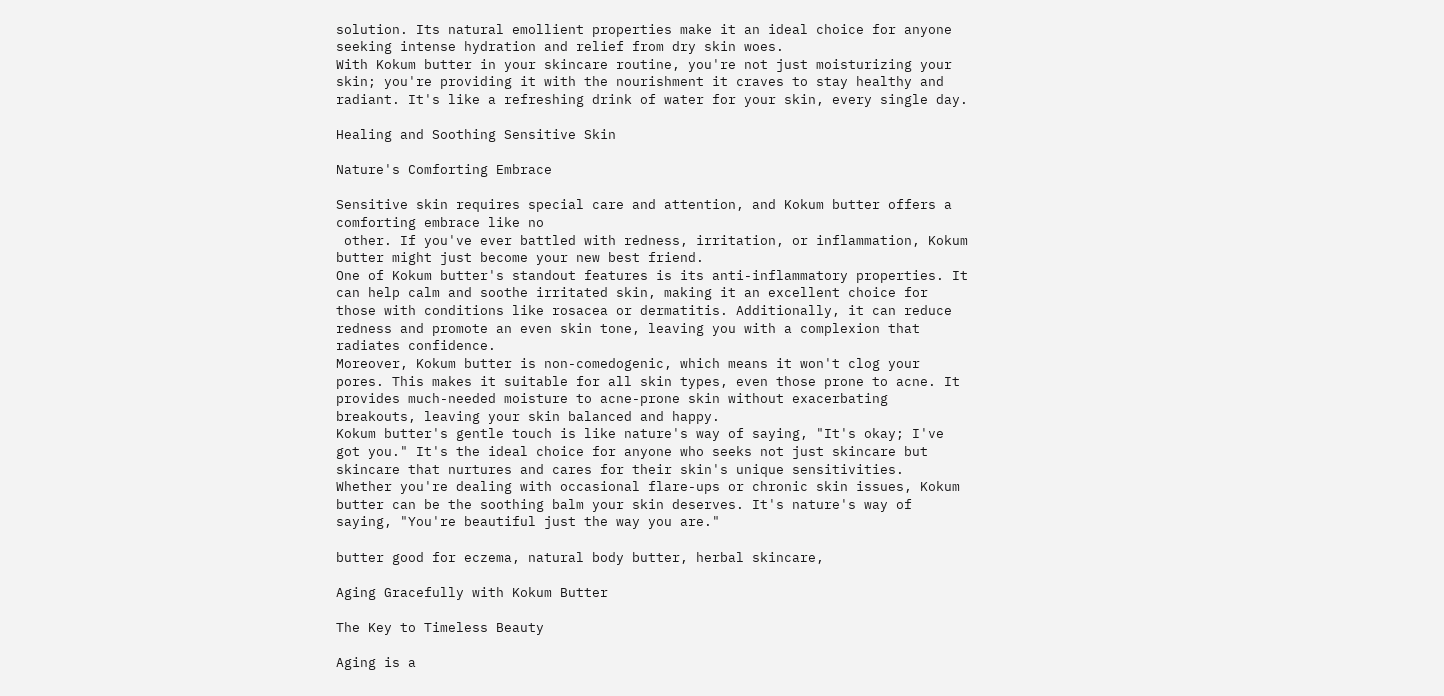solution. Its natural emollient properties make it an ideal choice for anyone seeking intense hydration and relief from dry skin woes.
With Kokum butter in your skincare routine, you're not just moisturizing your skin; you're providing it with the nourishment it craves to stay healthy and radiant. It's like a refreshing drink of water for your skin, every single day.

Healing and Soothing Sensitive Skin

Nature's Comforting Embrace

Sensitive skin requires special care and attention, and Kokum butter offers a comforting embrace like no
 other. If you've ever battled with redness, irritation, or inflammation, Kokum butter might just become your new best friend.
One of Kokum butter's standout features is its anti-inflammatory properties. It can help calm and soothe irritated skin, making it an excellent choice for those with conditions like rosacea or dermatitis. Additionally, it can reduce redness and promote an even skin tone, leaving you with a complexion that radiates confidence.
Moreover, Kokum butter is non-comedogenic, which means it won't clog your pores. This makes it suitable for all skin types, even those prone to acne. It provides much-needed moisture to acne-prone skin without exacerbating breakouts, leaving your skin balanced and happy.
Kokum butter's gentle touch is like nature's way of saying, "It's okay; I've got you." It's the ideal choice for anyone who seeks not just skincare but skincare that nurtures and cares for their skin's unique sensitivities.
Whether you're dealing with occasional flare-ups or chronic skin issues, Kokum butter can be the soothing balm your skin deserves. It's nature's way of saying, "You're beautiful just the way you are."

butter good for eczema, natural body butter, herbal skincare,

Aging Gracefully with Kokum Butter

The Key to Timeless Beauty

Aging is a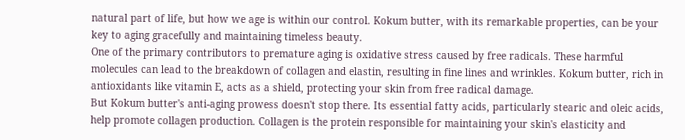natural part of life, but how we age is within our control. Kokum butter, with its remarkable properties, can be your key to aging gracefully and maintaining timeless beauty.
One of the primary contributors to premature aging is oxidative stress caused by free radicals. These harmful molecules can lead to the breakdown of collagen and elastin, resulting in fine lines and wrinkles. Kokum butter, rich in antioxidants like vitamin E, acts as a shield, protecting your skin from free radical damage.
But Kokum butter's anti-aging prowess doesn't stop there. Its essential fatty acids, particularly stearic and oleic acids, help promote collagen production. Collagen is the protein responsible for maintaining your skin's elasticity and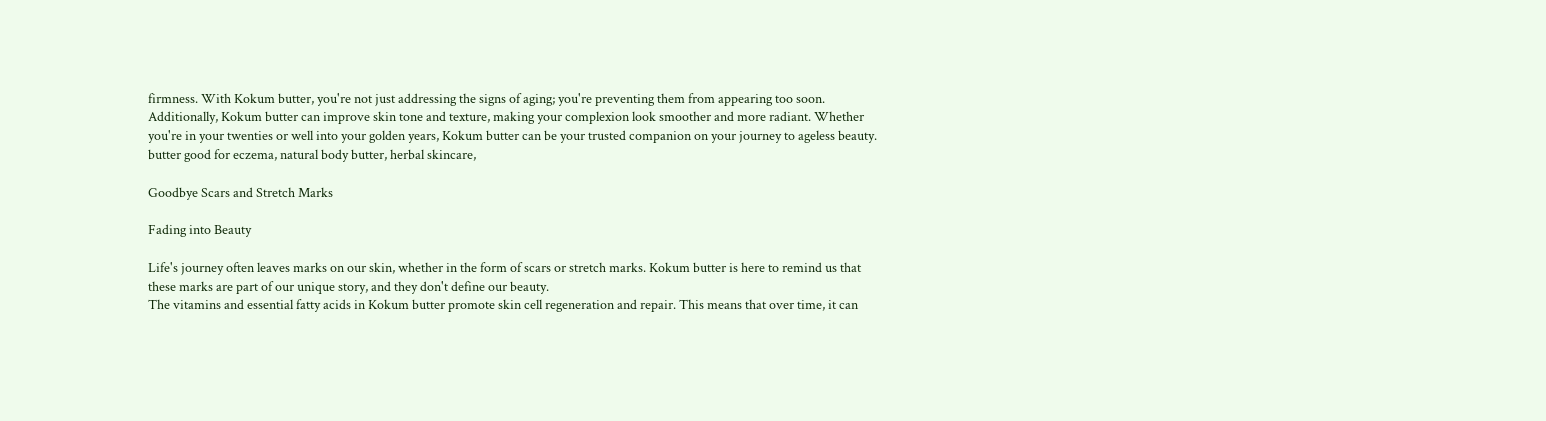firmness. With Kokum butter, you're not just addressing the signs of aging; you're preventing them from appearing too soon.
Additionally, Kokum butter can improve skin tone and texture, making your complexion look smoother and more radiant. Whether you're in your twenties or well into your golden years, Kokum butter can be your trusted companion on your journey to ageless beauty.
butter good for eczema, natural body butter, herbal skincare,

Goodbye Scars and Stretch Marks

Fading into Beauty

Life's journey often leaves marks on our skin, whether in the form of scars or stretch marks. Kokum butter is here to remind us that these marks are part of our unique story, and they don't define our beauty.
The vitamins and essential fatty acids in Kokum butter promote skin cell regeneration and repair. This means that over time, it can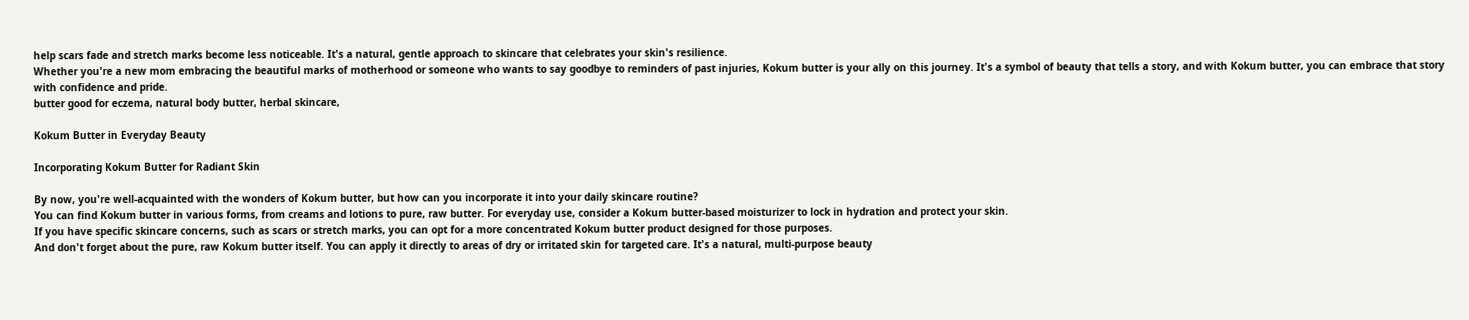help scars fade and stretch marks become less noticeable. It's a natural, gentle approach to skincare that celebrates your skin's resilience.
Whether you're a new mom embracing the beautiful marks of motherhood or someone who wants to say goodbye to reminders of past injuries, Kokum butter is your ally on this journey. It's a symbol of beauty that tells a story, and with Kokum butter, you can embrace that story with confidence and pride.
butter good for eczema, natural body butter, herbal skincare,

Kokum Butter in Everyday Beauty

Incorporating Kokum Butter for Radiant Skin

By now, you're well-acquainted with the wonders of Kokum butter, but how can you incorporate it into your daily skincare routine?
You can find Kokum butter in various forms, from creams and lotions to pure, raw butter. For everyday use, consider a Kokum butter-based moisturizer to lock in hydration and protect your skin.
If you have specific skincare concerns, such as scars or stretch marks, you can opt for a more concentrated Kokum butter product designed for those purposes.
And don't forget about the pure, raw Kokum butter itself. You can apply it directly to areas of dry or irritated skin for targeted care. It's a natural, multi-purpose beauty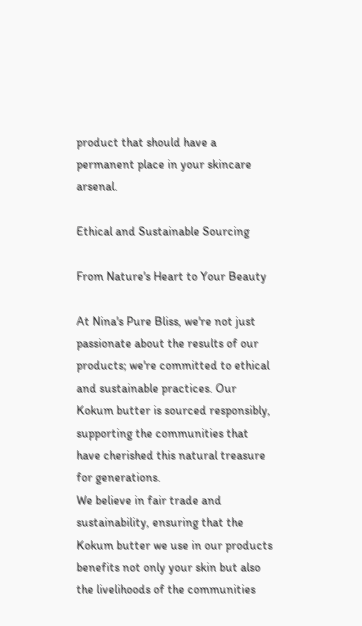product that should have a permanent place in your skincare arsenal.

Ethical and Sustainable Sourcing

From Nature's Heart to Your Beauty

At Nina's Pure Bliss, we're not just passionate about the results of our products; we're committed to ethical and sustainable practices. Our Kokum butter is sourced responsibly, supporting the communities that have cherished this natural treasure for generations.
We believe in fair trade and sustainability, ensuring that the Kokum butter we use in our products benefits not only your skin but also the livelihoods of the communities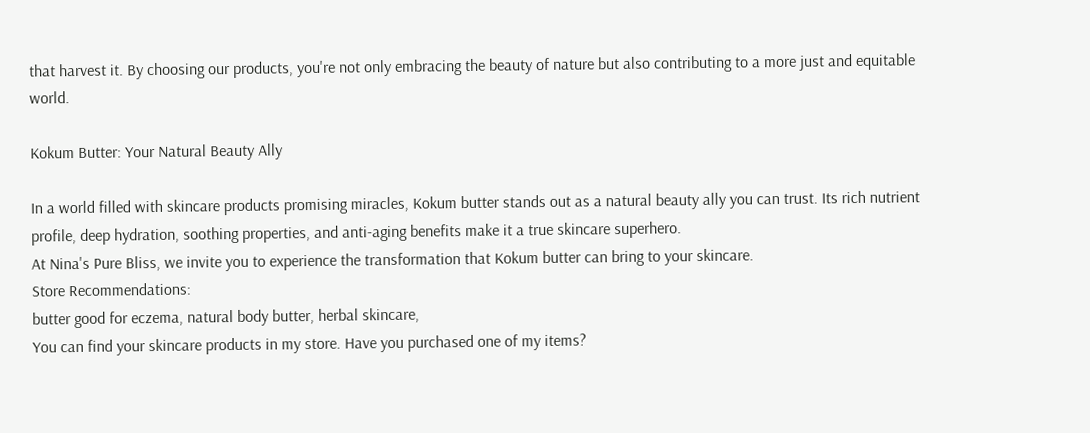that harvest it. By choosing our products, you're not only embracing the beauty of nature but also contributing to a more just and equitable world.

Kokum Butter: Your Natural Beauty Ally

In a world filled with skincare products promising miracles, Kokum butter stands out as a natural beauty ally you can trust. Its rich nutrient profile, deep hydration, soothing properties, and anti-aging benefits make it a true skincare superhero.
At Nina's Pure Bliss, we invite you to experience the transformation that Kokum butter can bring to your skincare.
Store Recommendations:
butter good for eczema, natural body butter, herbal skincare,
You can find your skincare products in my store. Have you purchased one of my items?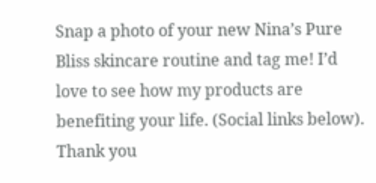Snap a photo of your new Nina’s Pure Bliss skincare routine and tag me! I’d love to see how my products are benefiting your life. (Social links below). Thank you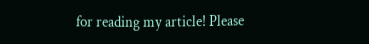for reading my article! Please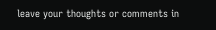leave your thoughts or comments in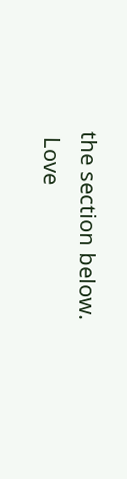the section below.
 Love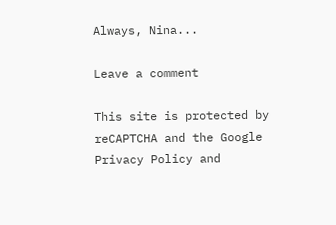Always, Nina...

Leave a comment

This site is protected by reCAPTCHA and the Google Privacy Policy and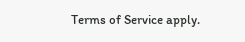Terms of Service apply.